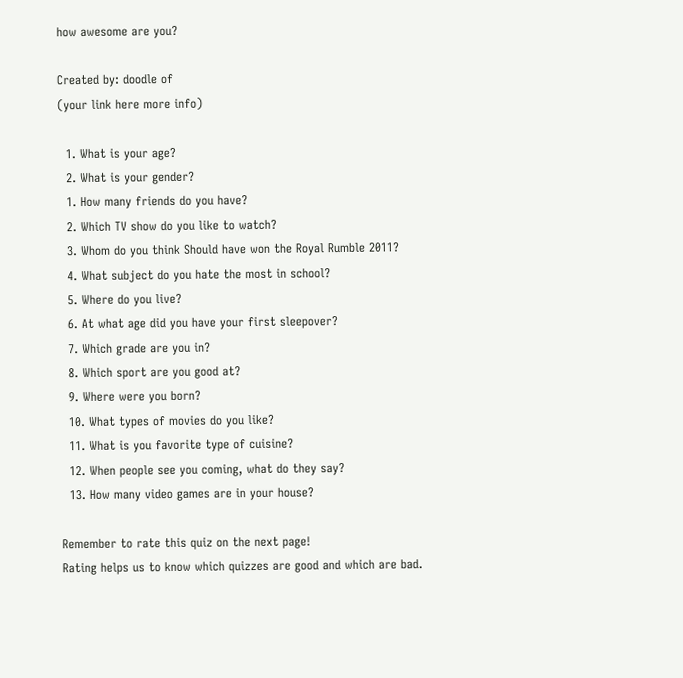how awesome are you?

Created by: doodle of
(your link here more info)

  1. What is your age?
  2. What is your gender?
  1. How many friends do you have?
  2. Which TV show do you like to watch?
  3. Whom do you think Should have won the Royal Rumble 2011?
  4. What subject do you hate the most in school?
  5. Where do you live?
  6. At what age did you have your first sleepover?
  7. Which grade are you in?
  8. Which sport are you good at?
  9. Where were you born?
  10. What types of movies do you like?
  11. What is you favorite type of cuisine?
  12. When people see you coming, what do they say?
  13. How many video games are in your house?

Remember to rate this quiz on the next page!
Rating helps us to know which quizzes are good and which are bad.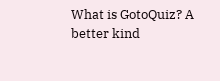What is GotoQuiz? A better kind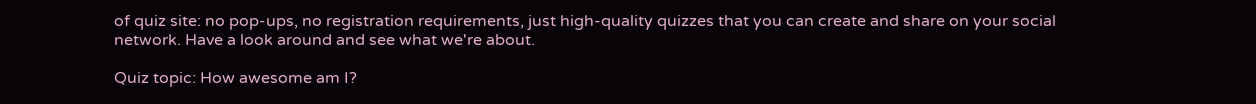of quiz site: no pop-ups, no registration requirements, just high-quality quizzes that you can create and share on your social network. Have a look around and see what we're about.

Quiz topic: How awesome am I?